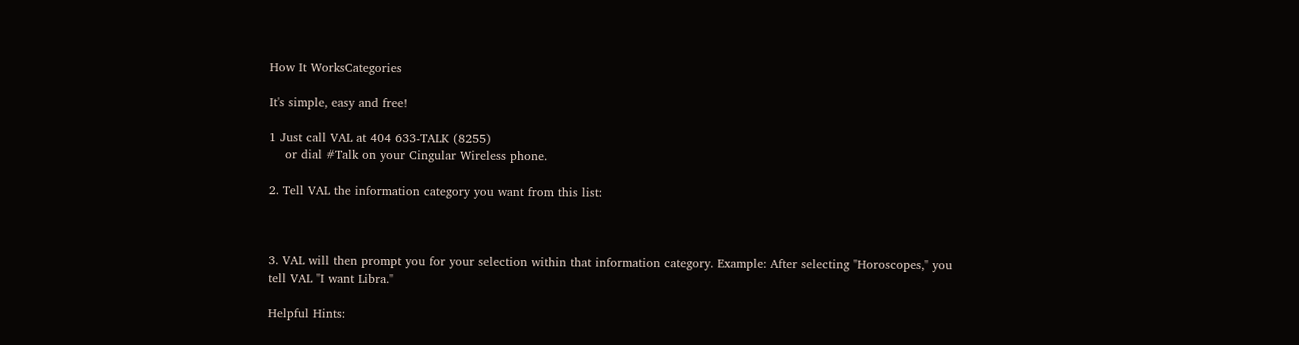How It WorksCategories

It's simple, easy and free!

1 Just call VAL at 404 633-TALK (8255)
    or dial #Talk on your Cingular Wireless phone.

2. Tell VAL the information category you want from this list:



3. VAL will then prompt you for your selection within that information category. Example: After selecting "Horoscopes," you tell VAL "I want Libra."

Helpful Hints: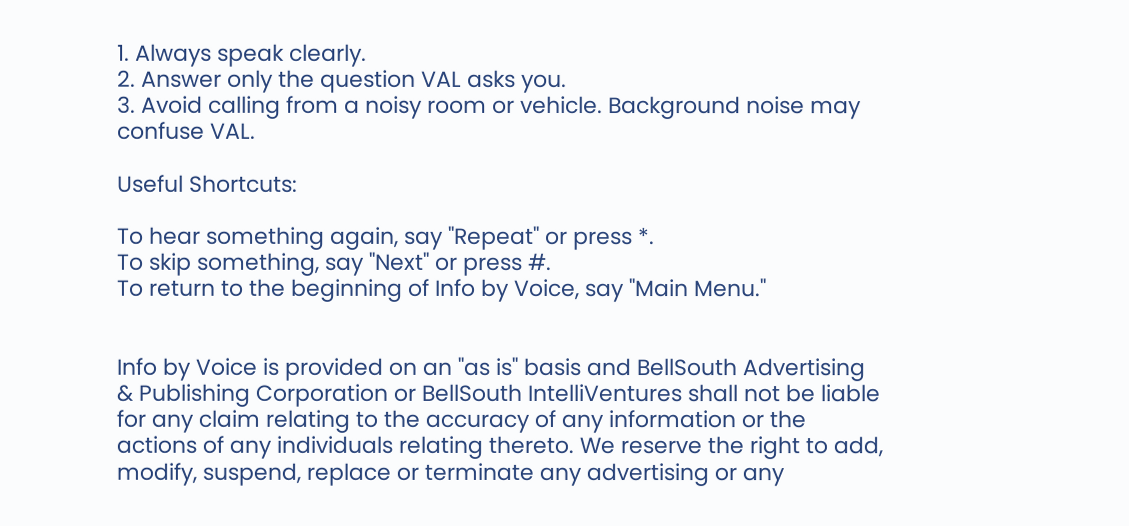1. Always speak clearly.
2. Answer only the question VAL asks you.
3. Avoid calling from a noisy room or vehicle. Background noise may confuse VAL.

Useful Shortcuts:

To hear something again, say "Repeat" or press *.
To skip something, say "Next" or press #.
To return to the beginning of Info by Voice, say "Main Menu."


Info by Voice is provided on an "as is" basis and BellSouth Advertising & Publishing Corporation or BellSouth IntelliVentures shall not be liable for any claim relating to the accuracy of any information or the actions of any individuals relating thereto. We reserve the right to add, modify, suspend, replace or terminate any advertising or any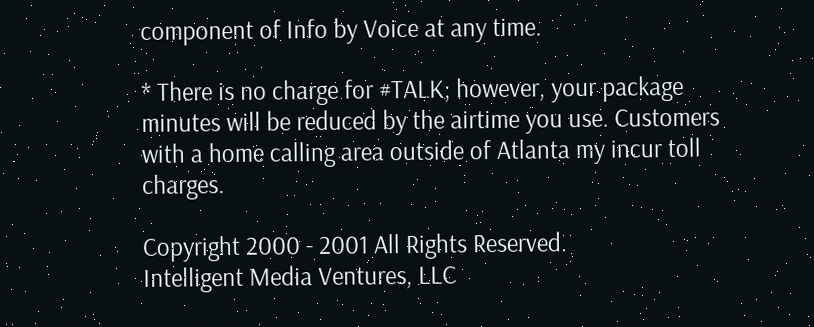component of Info by Voice at any time.

* There is no charge for #TALK; however, your package minutes will be reduced by the airtime you use. Customers with a home calling area outside of Atlanta my incur toll charges.

Copyright 2000 - 2001 All Rights Reserved.
Intelligent Media Ventures, LLC